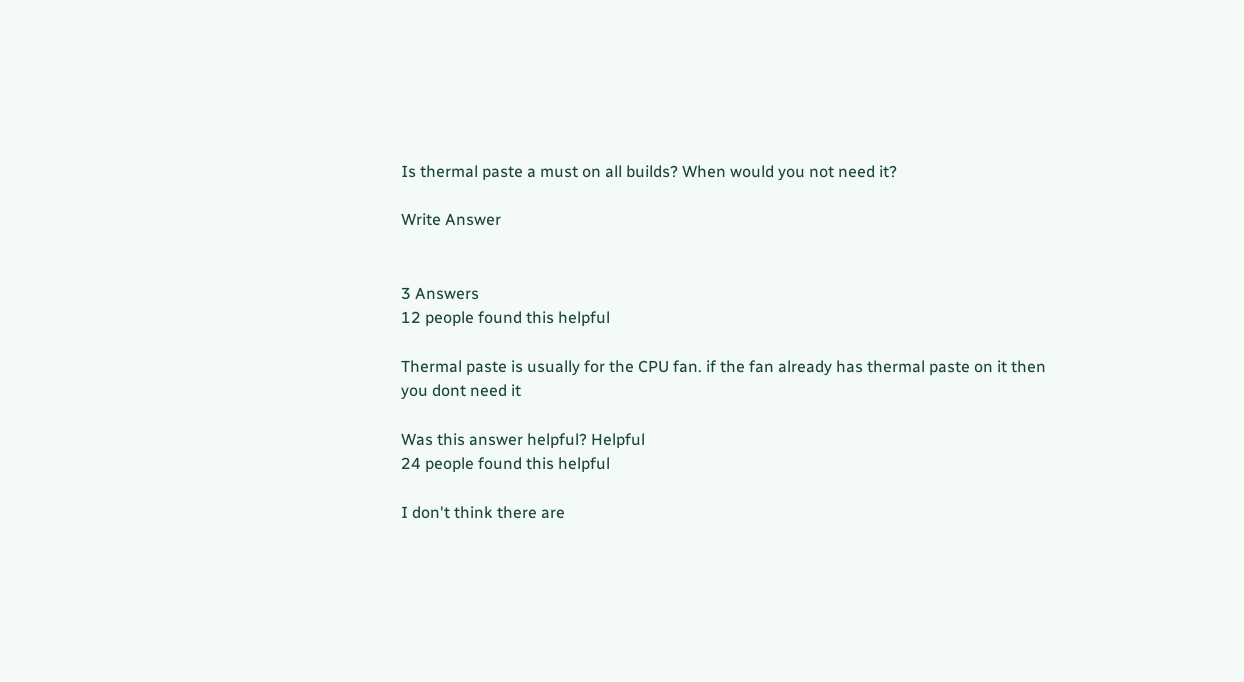Is thermal paste a must on all builds? When would you not need it?

Write Answer


3 Answers
12 people found this helpful

Thermal paste is usually for the CPU fan. if the fan already has thermal paste on it then you dont need it

Was this answer helpful? Helpful
24 people found this helpful

I don't think there are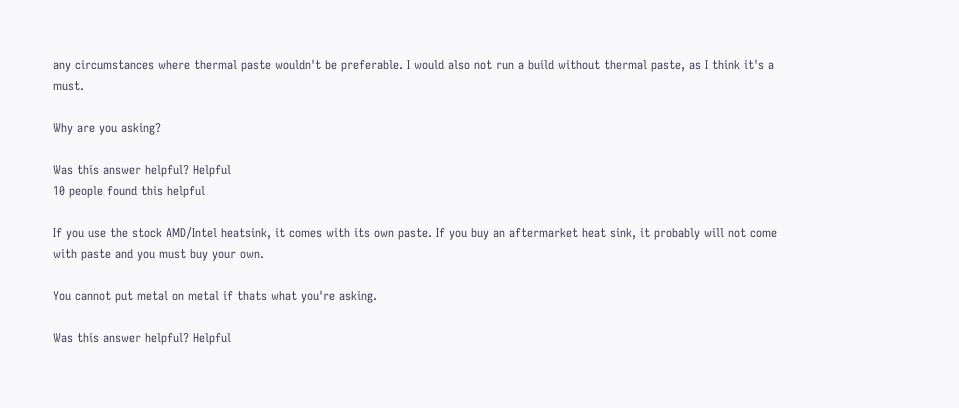any circumstances where thermal paste wouldn't be preferable. I would also not run a build without thermal paste, as I think it's a must.

Why are you asking?

Was this answer helpful? Helpful
10 people found this helpful

If you use the stock AMD/Intel heatsink, it comes with its own paste. If you buy an aftermarket heat sink, it probably will not come with paste and you must buy your own.

You cannot put metal on metal if thats what you're asking.

Was this answer helpful? Helpful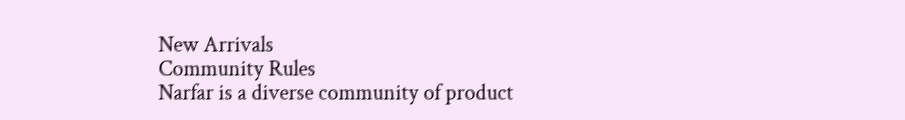New Arrivals
Community Rules
Narfar is a diverse community of product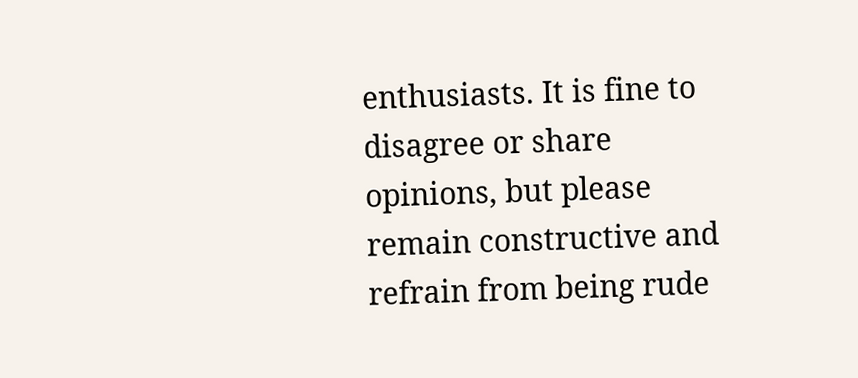enthusiasts. It is fine to disagree or share opinions, but please remain constructive and refrain from being rude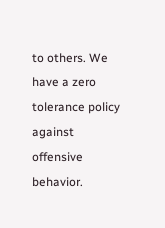to others. We have a zero tolerance policy against offensive behavior.